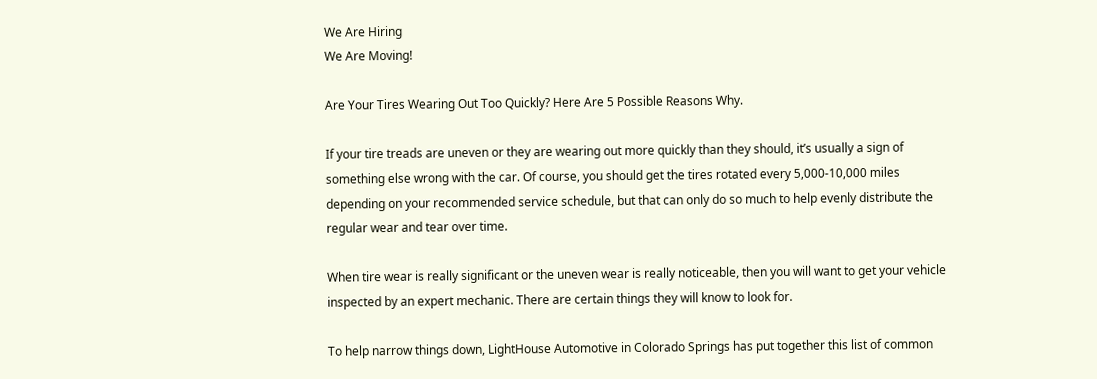We Are Hiring
We Are Moving!

Are Your Tires Wearing Out Too Quickly? Here Are 5 Possible Reasons Why.

If your tire treads are uneven or they are wearing out more quickly than they should, it’s usually a sign of something else wrong with the car. Of course, you should get the tires rotated every 5,000-10,000 miles depending on your recommended service schedule, but that can only do so much to help evenly distribute the regular wear and tear over time.

When tire wear is really significant or the uneven wear is really noticeable, then you will want to get your vehicle inspected by an expert mechanic. There are certain things they will know to look for.

To help narrow things down, LightHouse Automotive in Colorado Springs has put together this list of common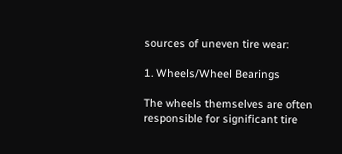sources of uneven tire wear:

1. Wheels/Wheel Bearings

The wheels themselves are often responsible for significant tire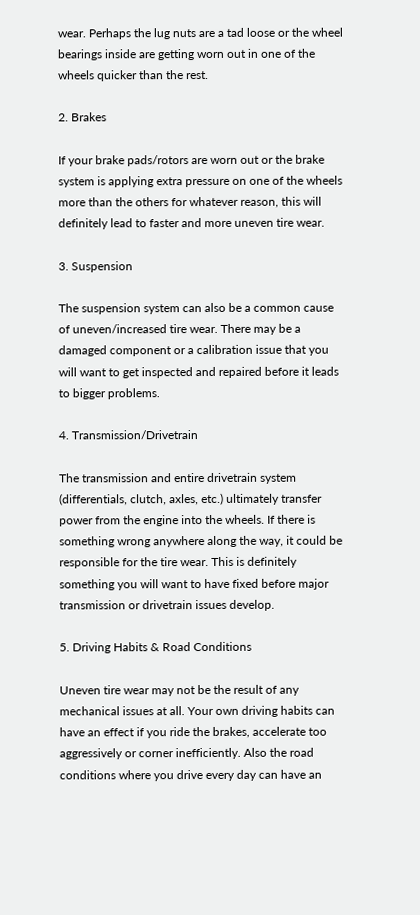wear. Perhaps the lug nuts are a tad loose or the wheel bearings inside are getting worn out in one of the wheels quicker than the rest.

2. Brakes

If your brake pads/rotors are worn out or the brake system is applying extra pressure on one of the wheels more than the others for whatever reason, this will definitely lead to faster and more uneven tire wear.

3. Suspension

The suspension system can also be a common cause of uneven/increased tire wear. There may be a damaged component or a calibration issue that you will want to get inspected and repaired before it leads to bigger problems.

4. Transmission/Drivetrain

The transmission and entire drivetrain system (differentials, clutch, axles, etc.) ultimately transfer power from the engine into the wheels. If there is something wrong anywhere along the way, it could be responsible for the tire wear. This is definitely something you will want to have fixed before major transmission or drivetrain issues develop.

5. Driving Habits & Road Conditions

Uneven tire wear may not be the result of any mechanical issues at all. Your own driving habits can have an effect if you ride the brakes, accelerate too aggressively or corner inefficiently. Also the road conditions where you drive every day can have an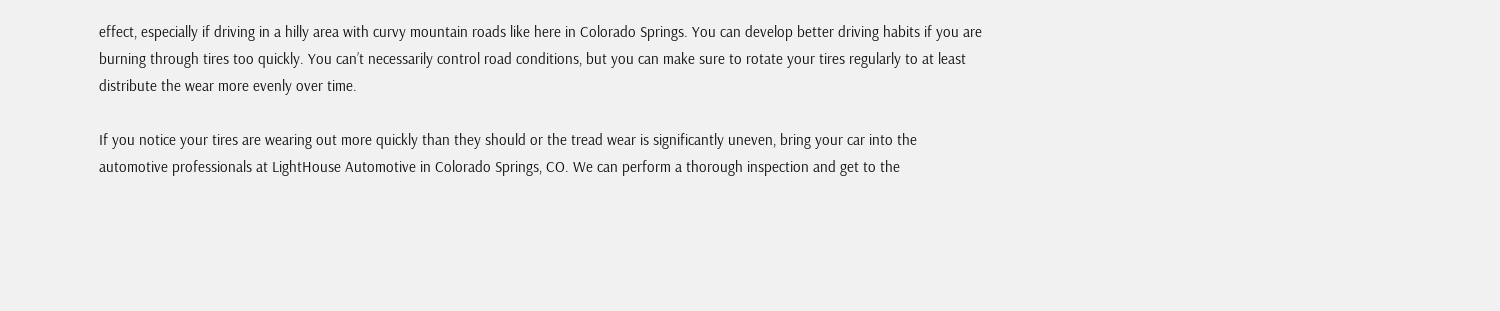effect, especially if driving in a hilly area with curvy mountain roads like here in Colorado Springs. You can develop better driving habits if you are burning through tires too quickly. You can’t necessarily control road conditions, but you can make sure to rotate your tires regularly to at least distribute the wear more evenly over time.

If you notice your tires are wearing out more quickly than they should or the tread wear is significantly uneven, bring your car into the automotive professionals at LightHouse Automotive in Colorado Springs, CO. We can perform a thorough inspection and get to the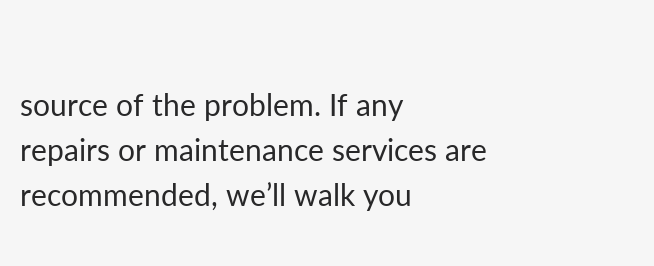source of the problem. If any repairs or maintenance services are recommended, we’ll walk you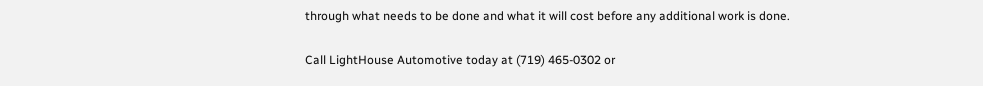through what needs to be done and what it will cost before any additional work is done.

Call LightHouse Automotive today at (719) 465-0302 or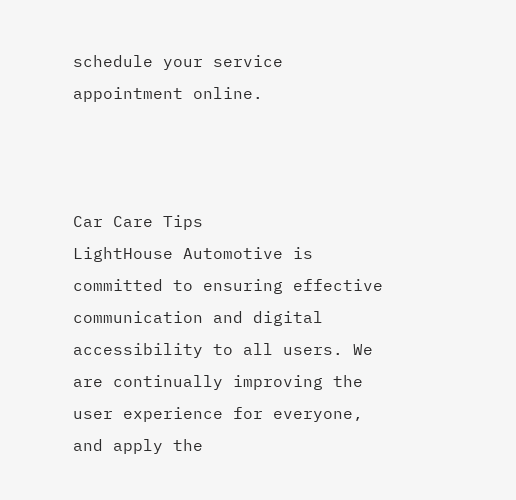schedule your service appointment online.



Car Care Tips
LightHouse Automotive is committed to ensuring effective communication and digital accessibility to all users. We are continually improving the user experience for everyone, and apply the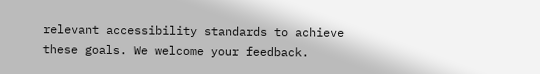relevant accessibility standards to achieve these goals. We welcome your feedback.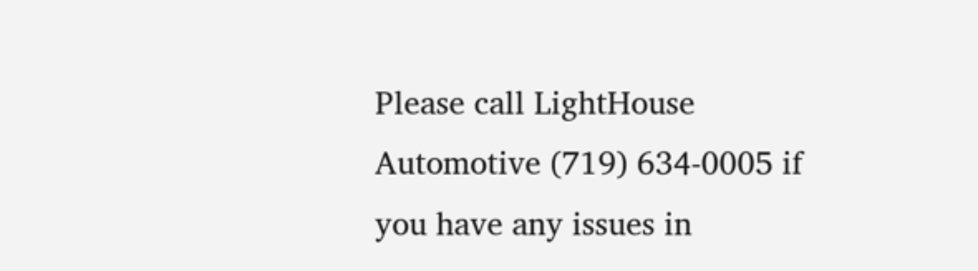Please call LightHouse Automotive (719) 634-0005 if you have any issues in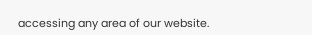accessing any area of our website.